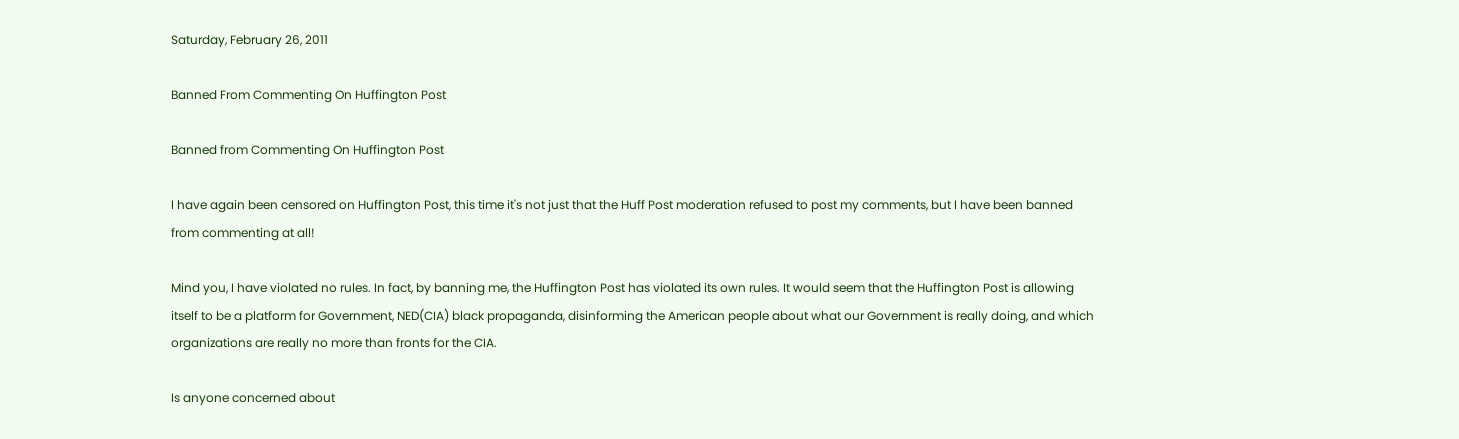Saturday, February 26, 2011

Banned From Commenting On Huffington Post

Banned from Commenting On Huffington Post

I have again been censored on Huffington Post, this time it's not just that the Huff Post moderation refused to post my comments, but I have been banned from commenting at all!

Mind you, I have violated no rules. In fact, by banning me, the Huffington Post has violated its own rules. It would seem that the Huffington Post is allowing itself to be a platform for Government, NED(CIA) black propaganda, disinforming the American people about what our Government is really doing, and which organizations are really no more than fronts for the CIA.

Is anyone concerned about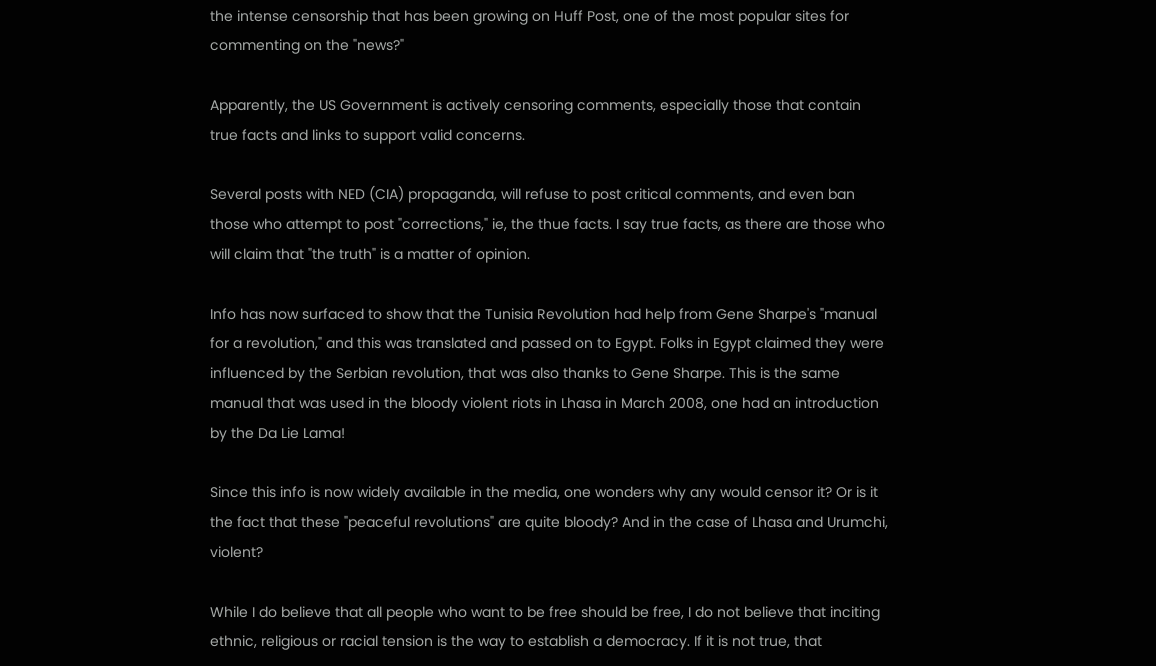the intense censorship that has been growing on Huff Post, one of the most popular sites for commenting on the "news?"

Apparently, the US Government is actively censoring comments, especially those that contain true facts and links to support valid concerns.

Several posts with NED (CIA) propaganda, will refuse to post critical comments, and even ban those who attempt to post "corrections," ie, the thue facts. I say true facts, as there are those who will claim that "the truth" is a matter of opinion.

Info has now surfaced to show that the Tunisia Revolution had help from Gene Sharpe's "manual for a revolution," and this was translated and passed on to Egypt. Folks in Egypt claimed they were influenced by the Serbian revolution, that was also thanks to Gene Sharpe. This is the same manual that was used in the bloody violent riots in Lhasa in March 2008, one had an introduction by the Da Lie Lama!

Since this info is now widely available in the media, one wonders why any would censor it? Or is it the fact that these "peaceful revolutions" are quite bloody? And in the case of Lhasa and Urumchi, violent?

While I do believe that all people who want to be free should be free, I do not believe that inciting ethnic, religious or racial tension is the way to establish a democracy. If it is not true, that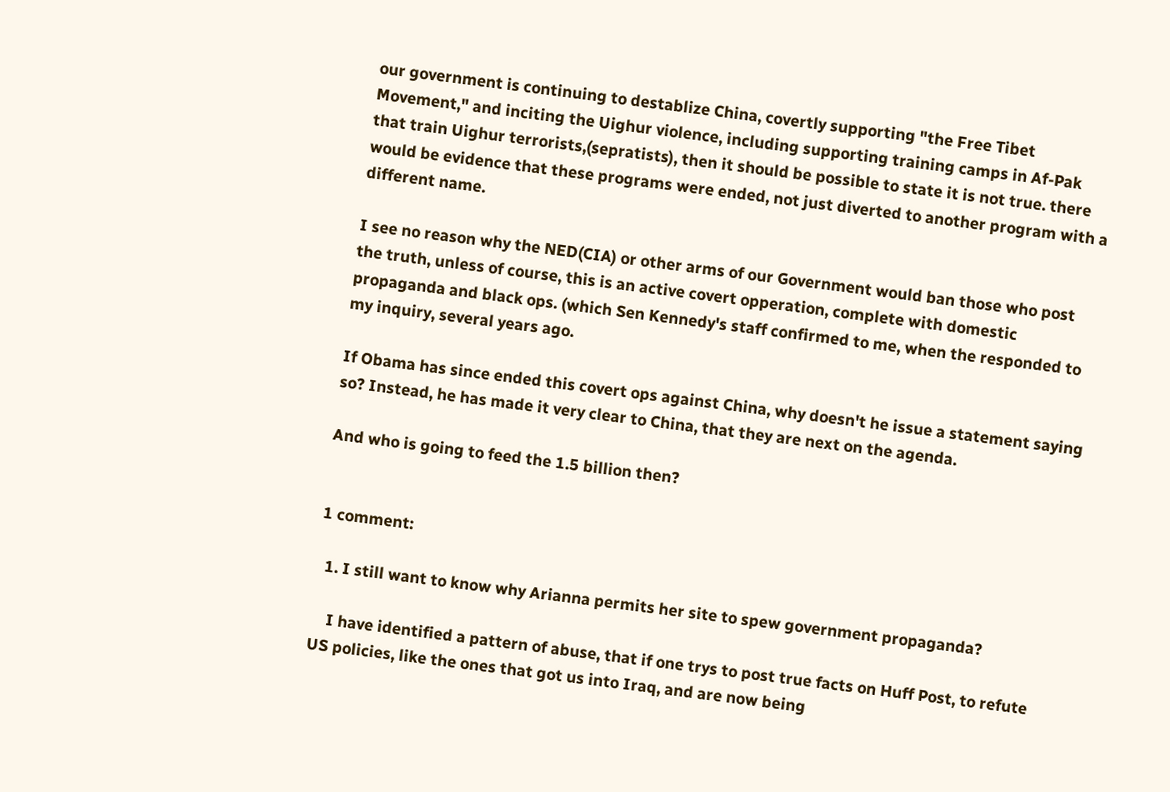our government is continuing to destablize China, covertly supporting "the Free Tibet Movement," and inciting the Uighur violence, including supporting training camps in Af-Pak that train Uighur terrorists,(sepratists), then it should be possible to state it is not true. there would be evidence that these programs were ended, not just diverted to another program with a different name.

I see no reason why the NED(CIA) or other arms of our Government would ban those who post the truth, unless of course, this is an active covert opperation, complete with domestic propaganda and black ops. (which Sen Kennedy's staff confirmed to me, when the responded to my inquiry, several years ago.

If Obama has since ended this covert ops against China, why doesn't he issue a statement saying so? Instead, he has made it very clear to China, that they are next on the agenda.

And who is going to feed the 1.5 billion then?


1 comment:

  1. I still want to know why Arianna permits her site to spew government propaganda?

    I have identified a pattern of abuse, that if one trys to post true facts on Huff Post, to refute US policies, like the ones that got us into Iraq, and are now being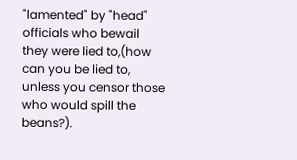"lamented" by "head" officials who bewail they were lied to,(how can you be lied to, unless you censor those who would spill the beans?).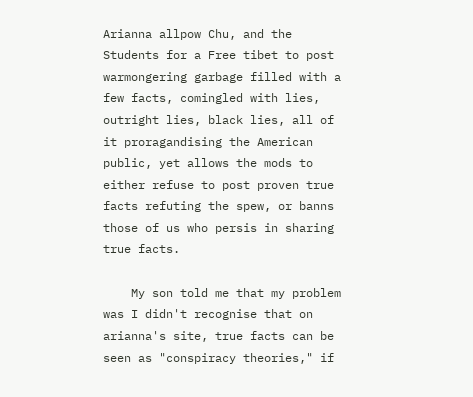Arianna allpow Chu, and the Students for a Free tibet to post warmongering garbage filled with a few facts, comingled with lies, outright lies, black lies, all of it proragandising the American public, yet allows the mods to either refuse to post proven true facts refuting the spew, or banns those of us who persis in sharing true facts.

    My son told me that my problem was I didn't recognise that on arianna's site, true facts can be seen as "conspiracy theories," if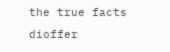the true facts dioffer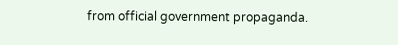from official government propaganda.